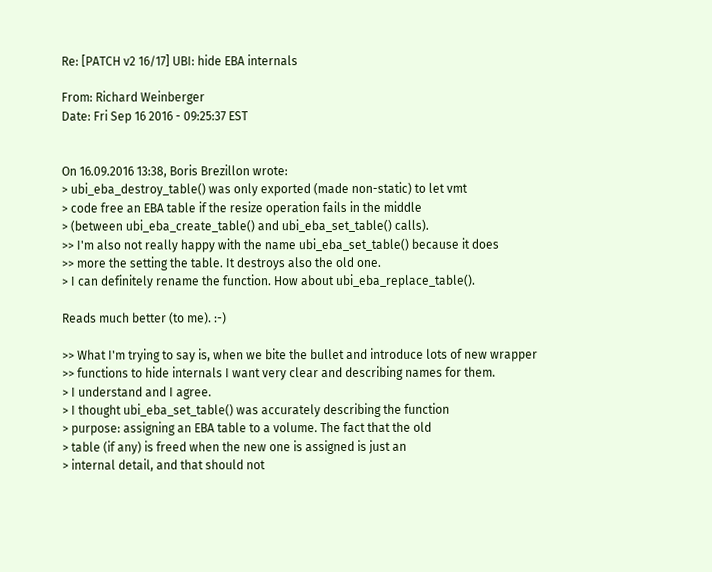Re: [PATCH v2 16/17] UBI: hide EBA internals

From: Richard Weinberger
Date: Fri Sep 16 2016 - 09:25:37 EST


On 16.09.2016 13:38, Boris Brezillon wrote:
> ubi_eba_destroy_table() was only exported (made non-static) to let vmt
> code free an EBA table if the resize operation fails in the middle
> (between ubi_eba_create_table() and ubi_eba_set_table() calls).
>> I'm also not really happy with the name ubi_eba_set_table() because it does
>> more the setting the table. It destroys also the old one.
> I can definitely rename the function. How about ubi_eba_replace_table().

Reads much better (to me). :-)

>> What I'm trying to say is, when we bite the bullet and introduce lots of new wrapper
>> functions to hide internals I want very clear and describing names for them.
> I understand and I agree.
> I thought ubi_eba_set_table() was accurately describing the function
> purpose: assigning an EBA table to a volume. The fact that the old
> table (if any) is freed when the new one is assigned is just an
> internal detail, and that should not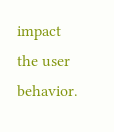impact the user behavior.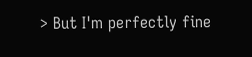> But I'm perfectly fine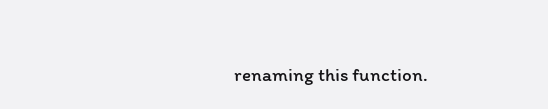renaming this function.